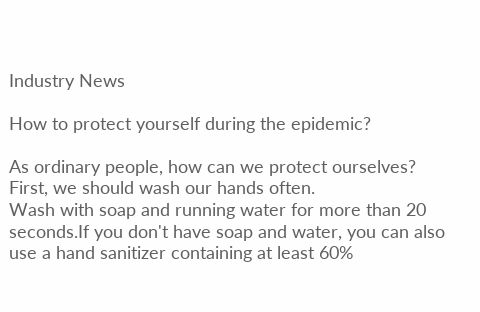Industry News

How to protect yourself during the epidemic?

As ordinary people, how can we protect ourselves?
First, we should wash our hands often.
Wash with soap and running water for more than 20 seconds.If you don't have soap and water, you can also use a hand sanitizer containing at least 60%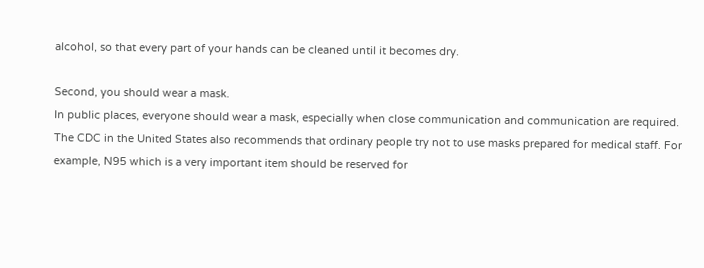alcohol, so that every part of your hands can be cleaned until it becomes dry.

Second, you should wear a mask.
In public places, everyone should wear a mask, especially when close communication and communication are required.
The CDC in the United States also recommends that ordinary people try not to use masks prepared for medical staff. For example, N95 which is a very important item should be reserved for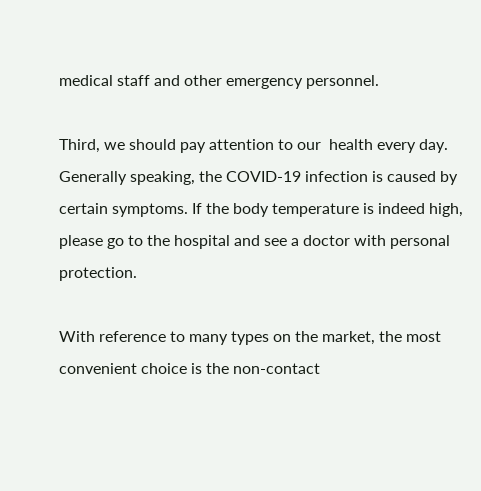medical staff and other emergency personnel.

Third, we should pay attention to our  health every day.
Generally speaking, the COVID-19 infection is caused by certain symptoms. If the body temperature is indeed high, please go to the hospital and see a doctor with personal protection.

With reference to many types on the market, the most convenient choice is the non-contact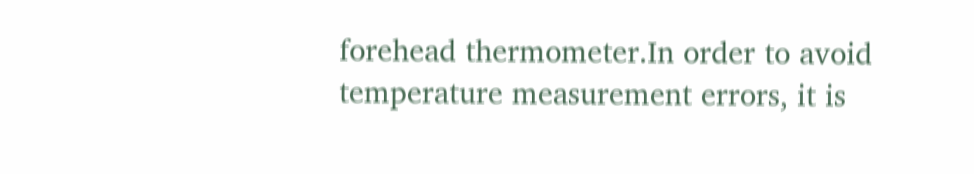forehead thermometer.In order to avoid temperature measurement errors, it is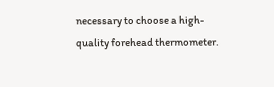necessary to choose a high-quality forehead thermometer.